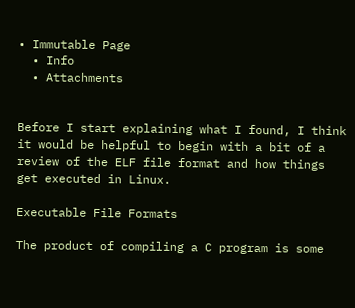• Immutable Page
  • Info
  • Attachments


Before I start explaining what I found, I think it would be helpful to begin with a bit of a review of the ELF file format and how things get executed in Linux.

Executable File Formats

The product of compiling a C program is some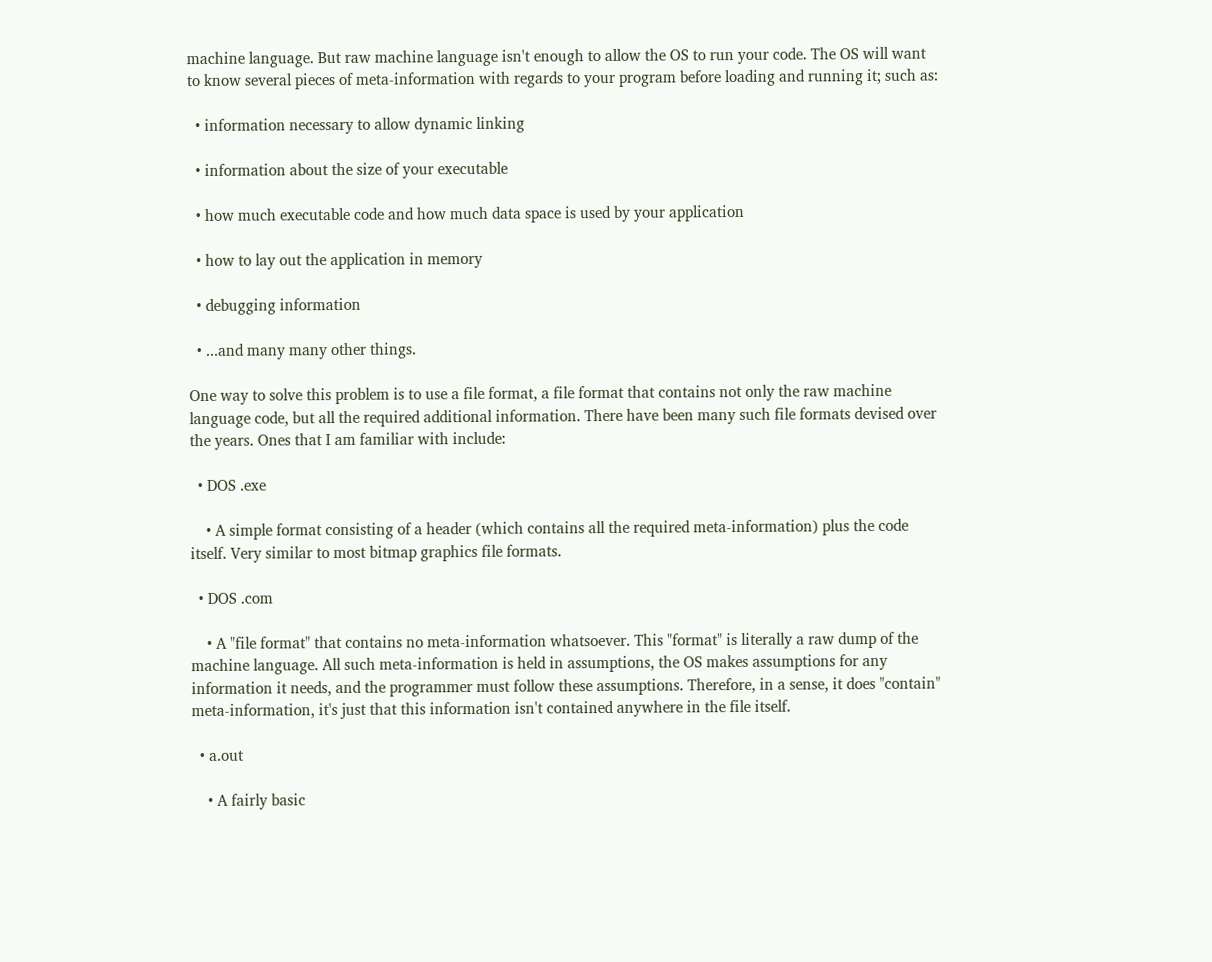machine language. But raw machine language isn't enough to allow the OS to run your code. The OS will want to know several pieces of meta-information with regards to your program before loading and running it; such as:

  • information necessary to allow dynamic linking

  • information about the size of your executable

  • how much executable code and how much data space is used by your application

  • how to lay out the application in memory

  • debugging information

  • ...and many many other things.

One way to solve this problem is to use a file format, a file format that contains not only the raw machine language code, but all the required additional information. There have been many such file formats devised over the years. Ones that I am familiar with include:

  • DOS .exe

    • A simple format consisting of a header (which contains all the required meta-information) plus the code itself. Very similar to most bitmap graphics file formats.

  • DOS .com

    • A "file format" that contains no meta-information whatsoever. This "format" is literally a raw dump of the machine language. All such meta-information is held in assumptions, the OS makes assumptions for any information it needs, and the programmer must follow these assumptions. Therefore, in a sense, it does "contain" meta-information, it's just that this information isn't contained anywhere in the file itself.

  • a.out

    • A fairly basic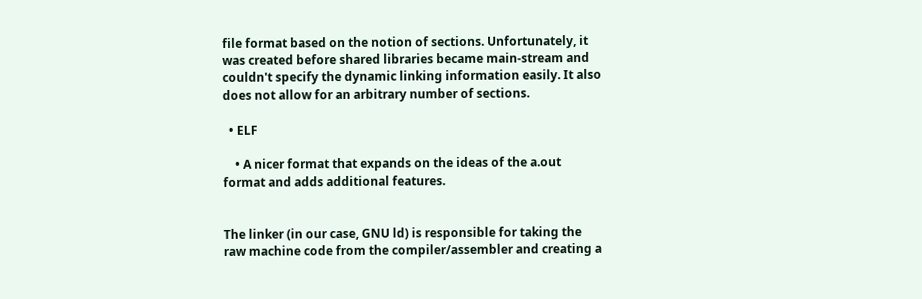file format based on the notion of sections. Unfortunately, it was created before shared libraries became main-stream and couldn't specify the dynamic linking information easily. It also does not allow for an arbitrary number of sections.

  • ELF

    • A nicer format that expands on the ideas of the a.out format and adds additional features.


The linker (in our case, GNU ld) is responsible for taking the raw machine code from the compiler/assembler and creating a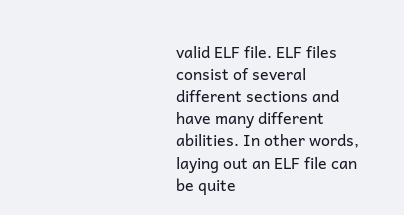valid ELF file. ELF files consist of several different sections and have many different abilities. In other words, laying out an ELF file can be quite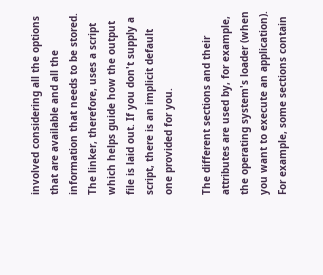involved considering all the options that are available and all the information that needs to be stored. The linker, therefore, uses a script which helps guide how the output file is laid out. If you don't supply a script, there is an implicit default one provided for you.

The different sections and their attributes are used by, for example, the operating system's loader (when you want to execute an application). For example, some sections contain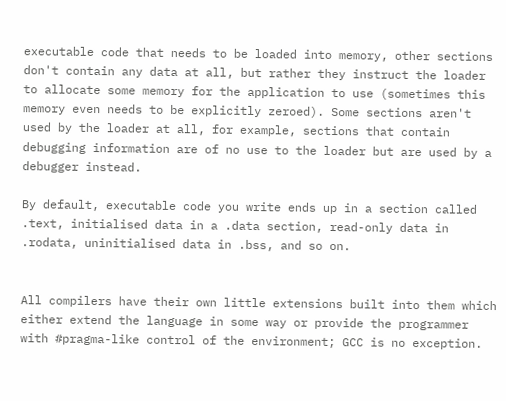executable code that needs to be loaded into memory, other sections don't contain any data at all, but rather they instruct the loader to allocate some memory for the application to use (sometimes this memory even needs to be explicitly zeroed). Some sections aren't used by the loader at all, for example, sections that contain debugging information are of no use to the loader but are used by a debugger instead.

By default, executable code you write ends up in a section called .text, initialised data in a .data section, read-only data in .rodata, uninitialised data in .bss, and so on.


All compilers have their own little extensions built into them which either extend the language in some way or provide the programmer with #pragma-like control of the environment; GCC is no exception.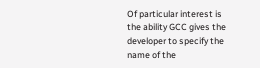Of particular interest is the ability GCC gives the developer to specify the name of the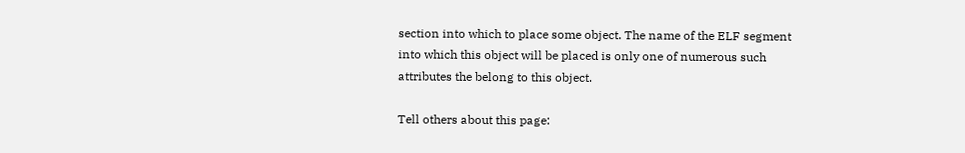section into which to place some object. The name of the ELF segment into which this object will be placed is only one of numerous such attributes the belong to this object.

Tell others about this page: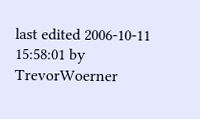last edited 2006-10-11 15:58:01 by TrevorWoerner